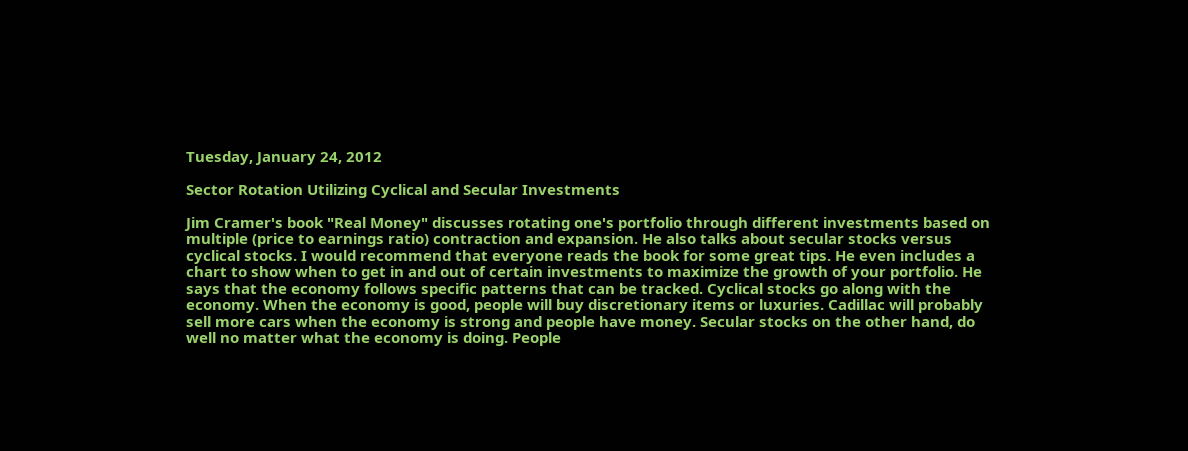Tuesday, January 24, 2012

Sector Rotation Utilizing Cyclical and Secular Investments

Jim Cramer's book "Real Money" discusses rotating one's portfolio through different investments based on multiple (price to earnings ratio) contraction and expansion. He also talks about secular stocks versus cyclical stocks. I would recommend that everyone reads the book for some great tips. He even includes a chart to show when to get in and out of certain investments to maximize the growth of your portfolio. He says that the economy follows specific patterns that can be tracked. Cyclical stocks go along with the economy. When the economy is good, people will buy discretionary items or luxuries. Cadillac will probably sell more cars when the economy is strong and people have money. Secular stocks on the other hand, do well no matter what the economy is doing. People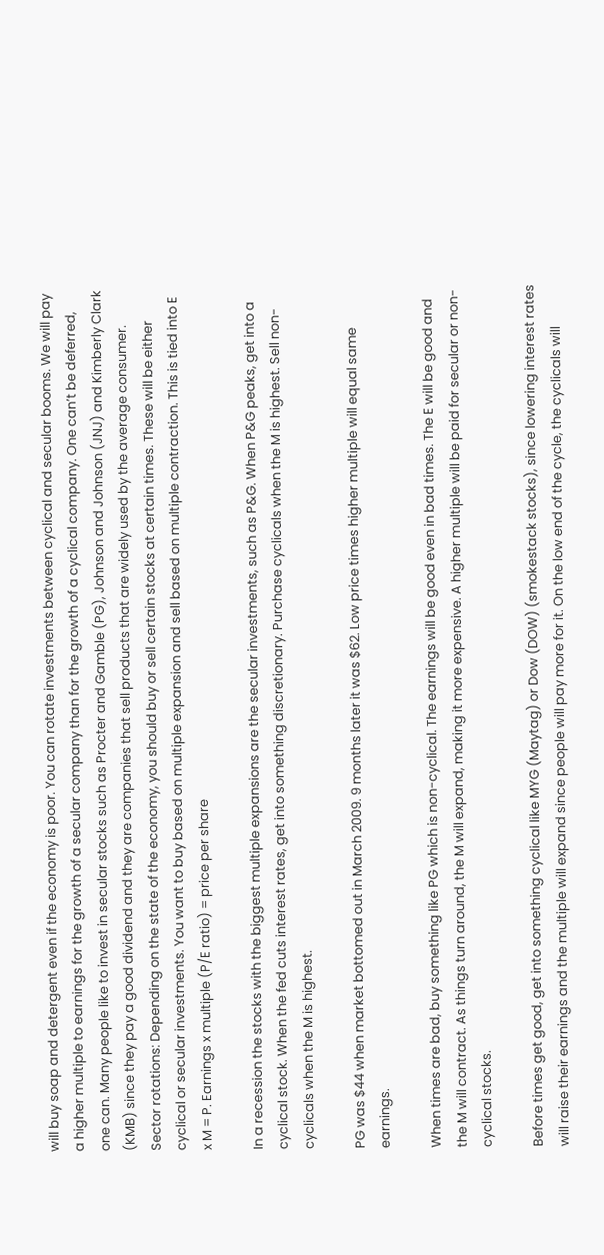will buy soap and detergent even if the economy is poor. You can rotate investments between cyclical and secular booms. We will pay a higher multiple to earnings for the growth of a secular company than for the growth of a cyclical company. One can’t be deferred, one can. Many people like to invest in secular stocks such as Procter and Gamble (PG), Johnson and Johnson (JNJ) and Kimberly Clark (KMB) since they pay a good dividend and they are companies that sell products that are widely used by the average consumer. Sector rotations: Depending on the state of the economy, you should buy or sell certain stocks at certain times. These will be either cyclical or secular investments. You want to buy based on multiple expansion and sell based on multiple contraction. This is tied into E x M = P. Earnings x multiple (P/E ratio) = price per share

In a recession the stocks with the biggest multiple expansions are the secular investments, such as P&G. When P&G peaks, get into a cyclical stock. When the fed cuts interest rates, get into something discretionary. Purchase cyclicals when the M is highest. Sell non-cyclicals when the M is highest.

PG was $44 when market bottomed out in March 2009. 9 months later it was $62. Low price times higher multiple will equal same earnings.

When times are bad, buy something like PG which is non-cyclical. The earnings will be good even in bad times. The E will be good and the M will contract. As things turn around, the M will expand, making it more expensive. A higher multiple will be paid for secular or non-cyclical stocks.

Before times get good, get into something cyclical like MYG (Maytag) or Dow (DOW) (smokestack stocks), since lowering interest rates will raise their earnings and the multiple will expand since people will pay more for it. On the low end of the cycle, the cyclicals will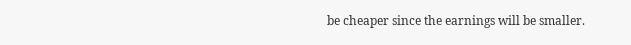be cheaper since the earnings will be smaller.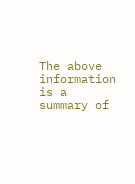The above information is a summary of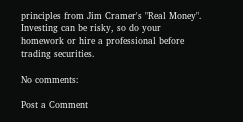principles from Jim Cramer's "Real Money". Investing can be risky, so do your homework or hire a professional before trading securities.

No comments:

Post a Comment